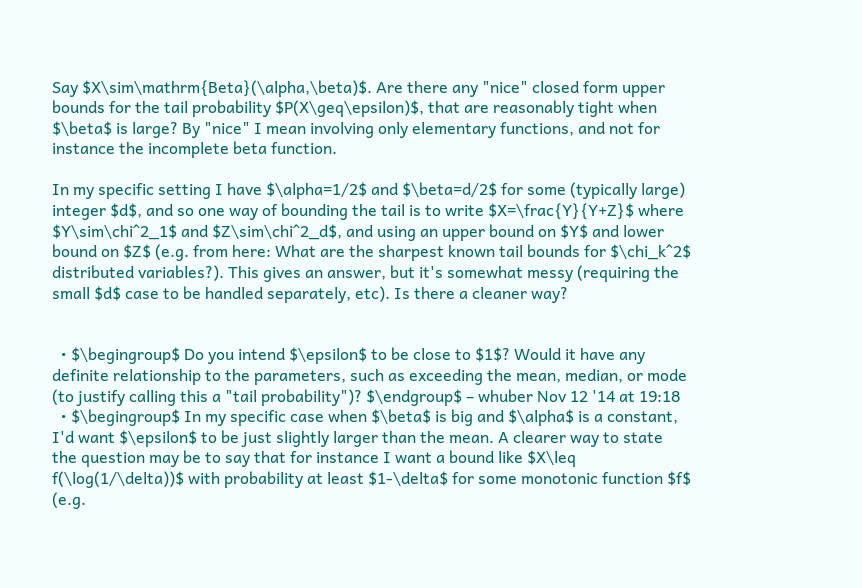Say $X\sim\mathrm{Beta}(\alpha,\beta)$. Are there any "nice" closed form upper bounds for the tail probability $P(X\geq\epsilon)$, that are reasonably tight when $\beta$ is large? By "nice" I mean involving only elementary functions, and not for instance the incomplete beta function.

In my specific setting I have $\alpha=1/2$ and $\beta=d/2$ for some (typically large) integer $d$, and so one way of bounding the tail is to write $X=\frac{Y}{Y+Z}$ where $Y\sim\chi^2_1$ and $Z\sim\chi^2_d$, and using an upper bound on $Y$ and lower bound on $Z$ (e.g. from here: What are the sharpest known tail bounds for $\chi_k^2$ distributed variables?). This gives an answer, but it's somewhat messy (requiring the small $d$ case to be handled separately, etc). Is there a cleaner way?


  • $\begingroup$ Do you intend $\epsilon$ to be close to $1$? Would it have any definite relationship to the parameters, such as exceeding the mean, median, or mode (to justify calling this a "tail probability")? $\endgroup$ – whuber Nov 12 '14 at 19:18
  • $\begingroup$ In my specific case when $\beta$ is big and $\alpha$ is a constant, I'd want $\epsilon$ to be just slightly larger than the mean. A clearer way to state the question may be to say that for instance I want a bound like $X\leq f(\log(1/\delta))$ with probability at least $1-\delta$ for some monotonic function $f$ (e.g.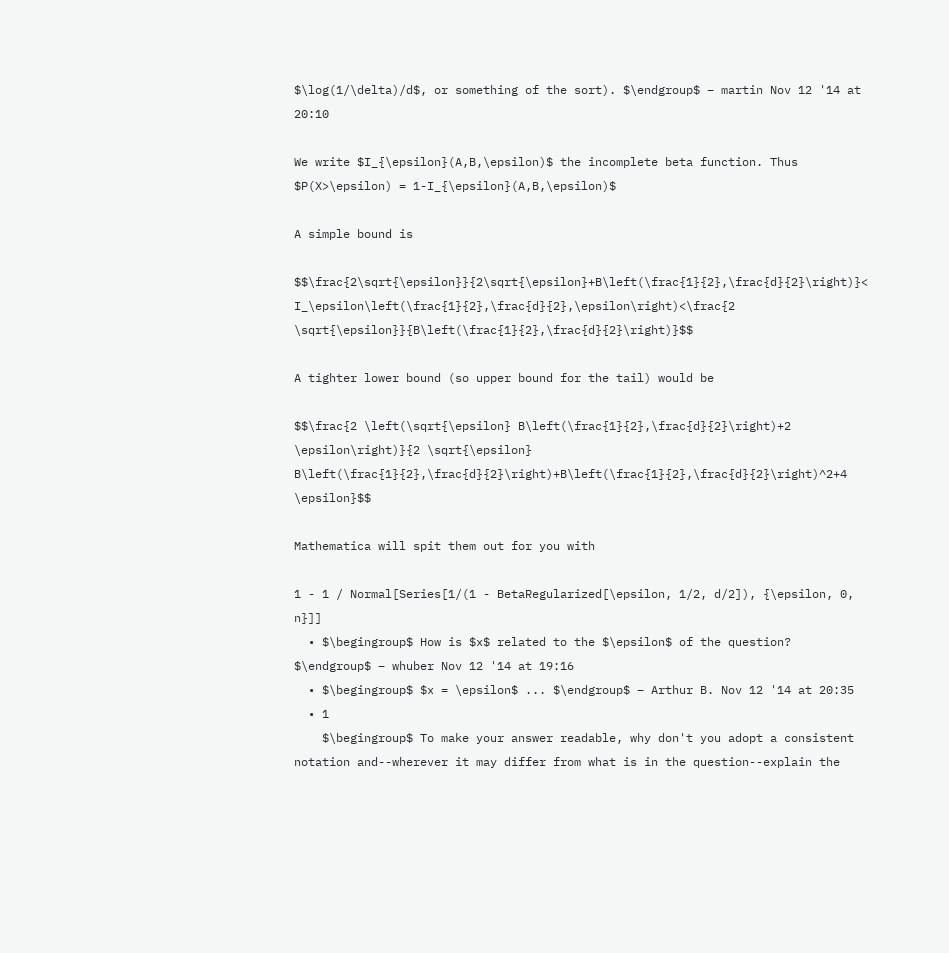$\log(1/\delta)/d$, or something of the sort). $\endgroup$ – martin Nov 12 '14 at 20:10

We write $I_{\epsilon}(A,B,\epsilon)$ the incomplete beta function. Thus $P(X>\epsilon) = 1-I_{\epsilon}(A,B,\epsilon)$

A simple bound is

$$\frac{2\sqrt{\epsilon}}{2\sqrt{\epsilon}+B\left(\frac{1}{2},\frac{d}{2}\right)}< I_\epsilon\left(\frac{1}{2},\frac{d}{2},\epsilon\right)<\frac{2 \sqrt{\epsilon}}{B\left(\frac{1}{2},\frac{d}{2}\right)}$$

A tighter lower bound (so upper bound for the tail) would be

$$\frac{2 \left(\sqrt{\epsilon} B\left(\frac{1}{2},\frac{d}{2}\right)+2 \epsilon\right)}{2 \sqrt{\epsilon} B\left(\frac{1}{2},\frac{d}{2}\right)+B\left(\frac{1}{2},\frac{d}{2}\right)^2+4 \epsilon}$$

Mathematica will spit them out for you with

1 - 1 / Normal[Series[1/(1 - BetaRegularized[\epsilon, 1/2, d/2]), {\epsilon, 0, n}]]
  • $\begingroup$ How is $x$ related to the $\epsilon$ of the question? $\endgroup$ – whuber Nov 12 '14 at 19:16
  • $\begingroup$ $x = \epsilon$ ... $\endgroup$ – Arthur B. Nov 12 '14 at 20:35
  • 1
    $\begingroup$ To make your answer readable, why don't you adopt a consistent notation and--wherever it may differ from what is in the question--explain the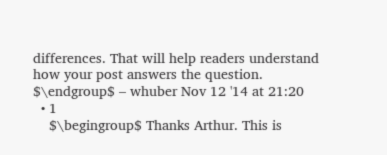differences. That will help readers understand how your post answers the question. $\endgroup$ – whuber Nov 12 '14 at 21:20
  • 1
    $\begingroup$ Thanks Arthur. This is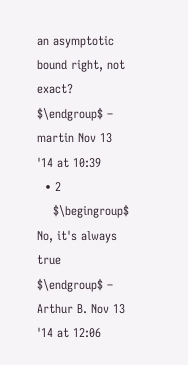an asymptotic bound right, not exact? $\endgroup$ – martin Nov 13 '14 at 10:39
  • 2
    $\begingroup$ No, it's always true $\endgroup$ – Arthur B. Nov 13 '14 at 12:06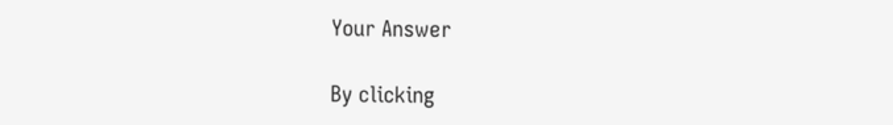Your Answer

By clicking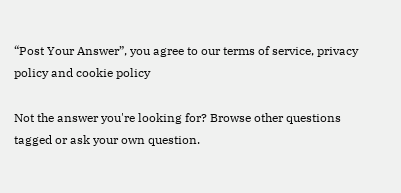“Post Your Answer”, you agree to our terms of service, privacy policy and cookie policy

Not the answer you're looking for? Browse other questions tagged or ask your own question.